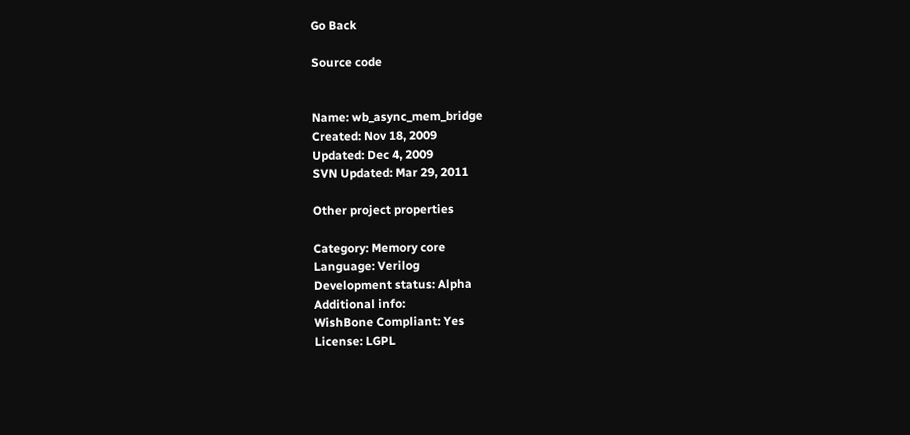Go Back

Source code


Name: wb_async_mem_bridge
Created: Nov 18, 2009
Updated: Dec 4, 2009
SVN Updated: Mar 29, 2011

Other project properties

Category: Memory core
Language: Verilog
Development status: Alpha
Additional info:
WishBone Compliant: Yes
License: LGPL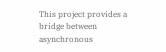This project provides a bridge between asynchronous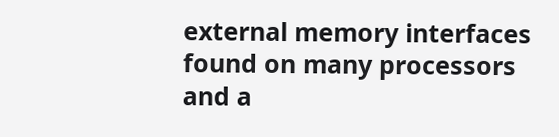external memory interfaces found on many processors and a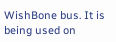WishBone bus. It is being used on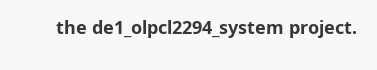the de1_olpcl2294_system project.